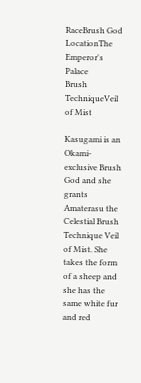RaceBrush God
LocationThe Emperor's Palace
Brush TechniqueVeil of Mist

Kasugami is an Okami-exclusive Brush God and she grants Amaterasu the Celestial Brush Technique Veil of Mist. She takes the form of a sheep and she has the same white fur and red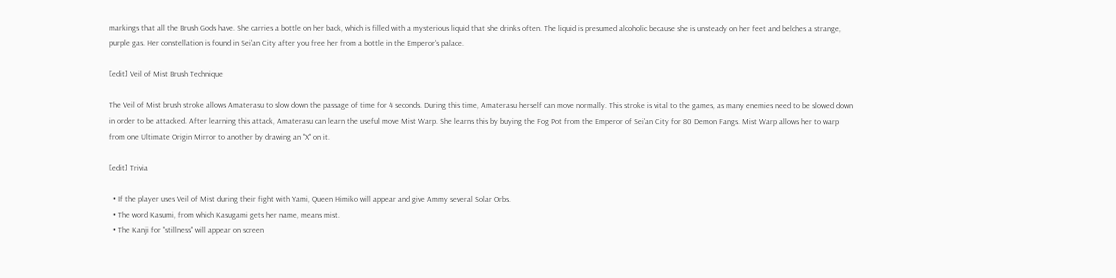markings that all the Brush Gods have. She carries a bottle on her back, which is filled with a mysterious liquid that she drinks often. The liquid is presumed alcoholic because she is unsteady on her feet and belches a strange, purple gas. Her constellation is found in Sei'an City after you free her from a bottle in the Emperor's palace.

[edit] Veil of Mist Brush Technique

The Veil of Mist brush stroke allows Amaterasu to slow down the passage of time for 4 seconds. During this time, Amaterasu herself can move normally. This stroke is vital to the games, as many enemies need to be slowed down in order to be attacked. After learning this attack, Amaterasu can learn the useful move Mist Warp. She learns this by buying the Fog Pot from the Emperor of Sei'an City for 80 Demon Fangs. Mist Warp allows her to warp from one Ultimate Origin Mirror to another by drawing an "X" on it.

[edit] Trivia

  • If the player uses Veil of Mist during their fight with Yami, Queen Himiko will appear and give Ammy several Solar Orbs.
  • The word Kasumi, from which Kasugami gets her name, means mist.
  • The Kanji for "stillness" will appear on screen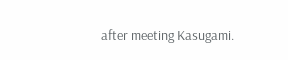after meeting Kasugami.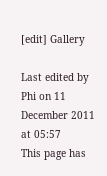[edit] Gallery

Last edited by Phi on 11 December 2011 at 05:57
This page has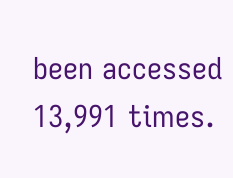been accessed 13,991 times.